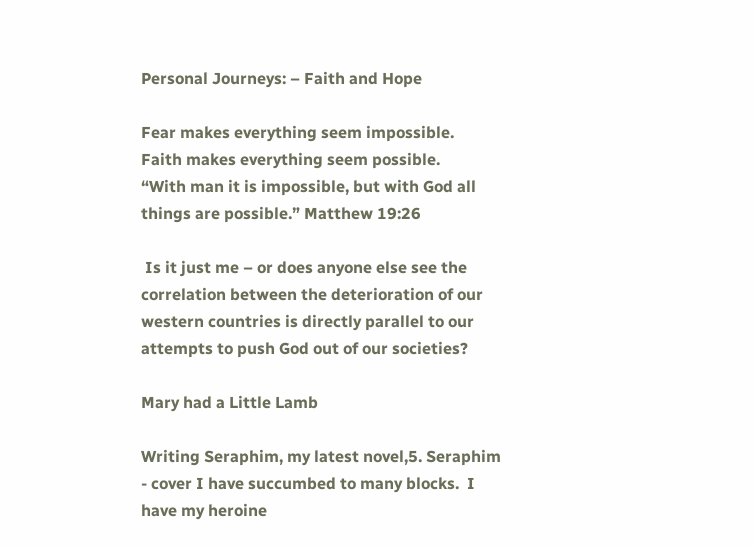Personal Journeys: – Faith and Hope

Fear makes everything seem impossible.
Faith makes everything seem possible.
“With man it is impossible, but with God all things are possible.” Matthew 19:26

 Is it just me – or does anyone else see the correlation between the deterioration of our western countries is directly parallel to our attempts to push God out of our societies?

Mary had a Little Lamb

Writing Seraphim, my latest novel,5. Seraphim - cover I have succumbed to many blocks.  I have my heroine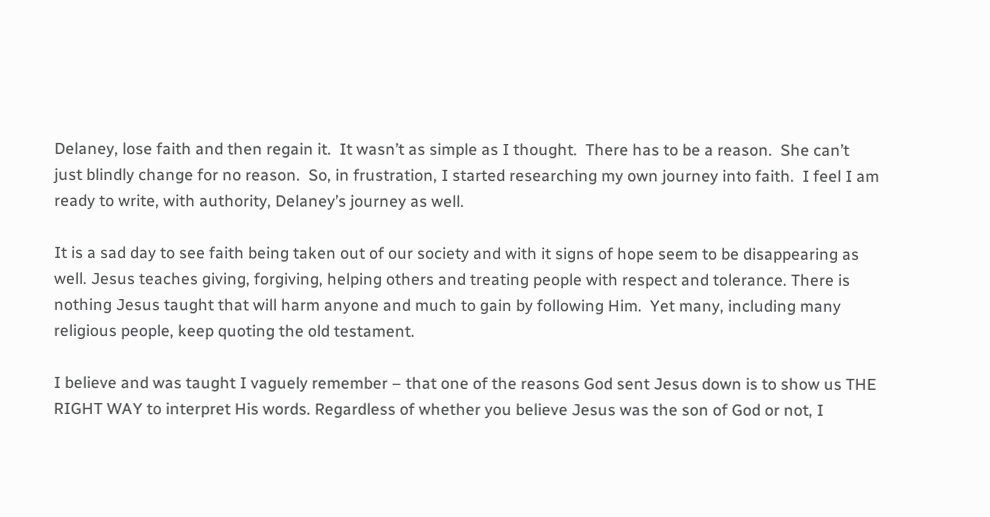Delaney, lose faith and then regain it.  It wasn’t as simple as I thought.  There has to be a reason.  She can’t just blindly change for no reason.  So, in frustration, I started researching my own journey into faith.  I feel I am ready to write, with authority, Delaney’s journey as well.

It is a sad day to see faith being taken out of our society and with it signs of hope seem to be disappearing as well. Jesus teaches giving, forgiving, helping others and treating people with respect and tolerance. There is nothing Jesus taught that will harm anyone and much to gain by following Him.  Yet many, including many religious people, keep quoting the old testament.

I believe and was taught I vaguely remember – that one of the reasons God sent Jesus down is to show us THE RIGHT WAY to interpret His words. Regardless of whether you believe Jesus was the son of God or not, I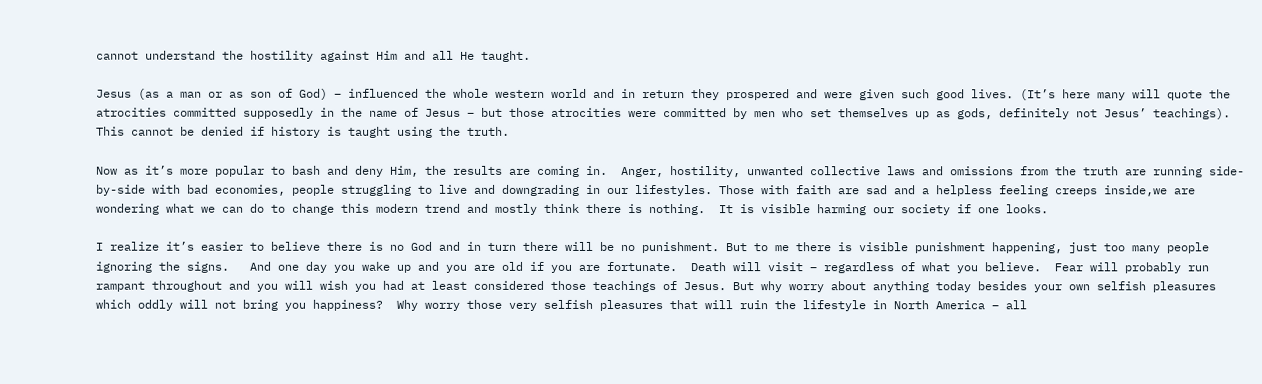cannot understand the hostility against Him and all He taught.

Jesus (as a man or as son of God) – influenced the whole western world and in return they prospered and were given such good lives. (It’s here many will quote the atrocities committed supposedly in the name of Jesus – but those atrocities were committed by men who set themselves up as gods, definitely not Jesus’ teachings).  This cannot be denied if history is taught using the truth.

Now as it’s more popular to bash and deny Him, the results are coming in.  Anger, hostility, unwanted collective laws and omissions from the truth are running side-by-side with bad economies, people struggling to live and downgrading in our lifestyles. Those with faith are sad and a helpless feeling creeps inside,we are wondering what we can do to change this modern trend and mostly think there is nothing.  It is visible harming our society if one looks.

I realize it’s easier to believe there is no God and in turn there will be no punishment. But to me there is visible punishment happening, just too many people ignoring the signs.   And one day you wake up and you are old if you are fortunate.  Death will visit – regardless of what you believe.  Fear will probably run rampant throughout and you will wish you had at least considered those teachings of Jesus. But why worry about anything today besides your own selfish pleasures which oddly will not bring you happiness?  Why worry those very selfish pleasures that will ruin the lifestyle in North America – all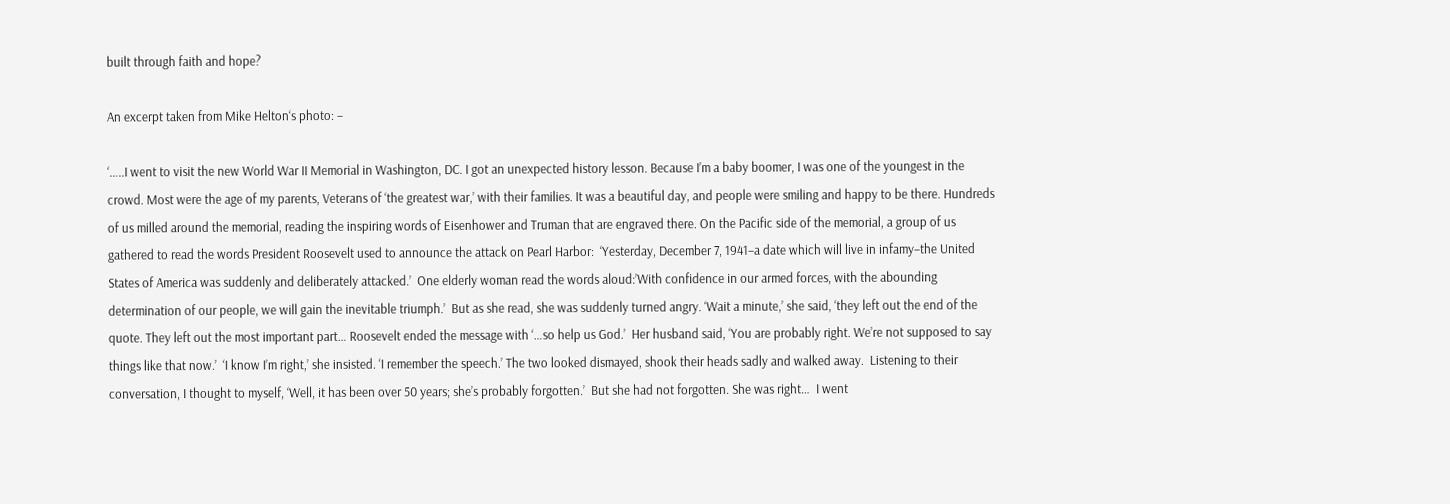built through faith and hope?

An excerpt taken from Mike Helton‘s photo: –

‘…..I went to visit the new World War II Memorial in Washington, DC. I got an unexpected history lesson. Because I’m a baby boomer, I was one of the youngest in the crowd. Most were the age of my parents, Veterans of ‘the greatest war,’ with their families. It was a beautiful day, and people were smiling and happy to be there. Hundreds of us milled around the memorial, reading the inspiring words of Eisenhower and Truman that are engraved there. On the Pacific side of the memorial, a group of us gathered to read the words President Roosevelt used to announce the attack on Pearl Harbor:  ‘Yesterday, December 7, 1941–a date which will live in infamy–the United States of America was suddenly and deliberately attacked.’  One elderly woman read the words aloud:’With confidence in our armed forces, with the abounding determination of our people, we will gain the inevitable triumph.’  But as she read, she was suddenly turned angry. ‘Wait a minute,’ she said, ‘they left out the end of the quote. They left out the most important part… Roosevelt ended the message with ‘…so help us God.’  Her husband said, ‘You are probably right. We’re not supposed to say things like that now.’  ‘I know I’m right,’ she insisted. ‘I remember the speech.’ The two looked dismayed, shook their heads sadly and walked away.  Listening to their conversation, I thought to myself, ‘Well, it has been over 50 years; she’s probably forgotten.’  But she had not forgotten. She was right…  I went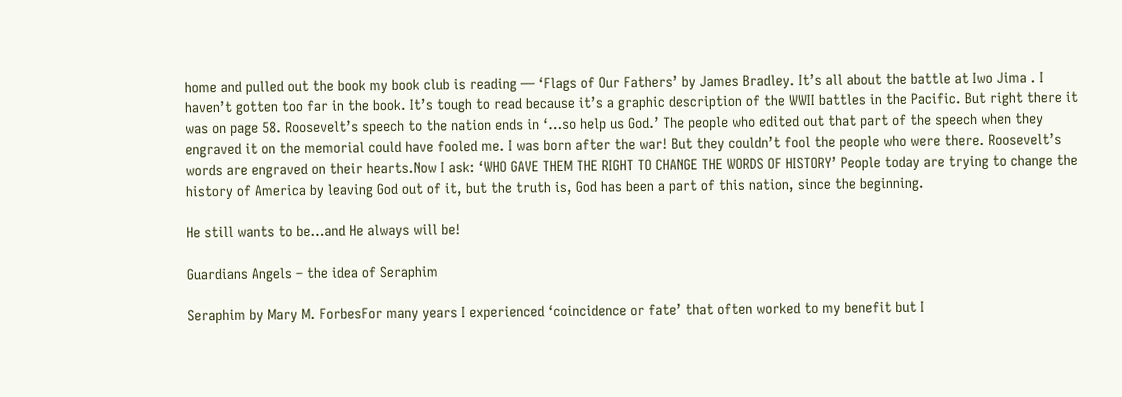home and pulled out the book my book club is reading — ‘Flags of Our Fathers’ by James Bradley. It’s all about the battle at Iwo Jima . I haven’t gotten too far in the book. It’s tough to read because it’s a graphic description of the WWII battles in the Pacific. But right there it was on page 58. Roosevelt’s speech to the nation ends in ‘…so help us God.’ The people who edited out that part of the speech when they engraved it on the memorial could have fooled me. I was born after the war! But they couldn’t fool the people who were there. Roosevelt’s words are engraved on their hearts.Now I ask: ‘WHO GAVE THEM THE RIGHT TO CHANGE THE WORDS OF HISTORY’ People today are trying to change the history of America by leaving God out of it, but the truth is, God has been a part of this nation, since the beginning.

He still wants to be…and He always will be!

Guardians Angels – the idea of Seraphim

Seraphim by Mary M. ForbesFor many years I experienced ‘coincidence or fate’ that often worked to my benefit but I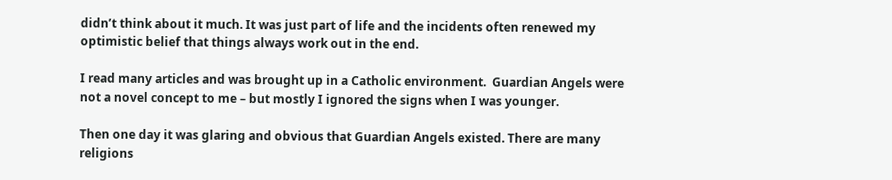didn’t think about it much. It was just part of life and the incidents often renewed my optimistic belief that things always work out in the end.

I read many articles and was brought up in a Catholic environment.  Guardian Angels were not a novel concept to me – but mostly I ignored the signs when I was younger.

Then one day it was glaring and obvious that Guardian Angels existed. There are many religions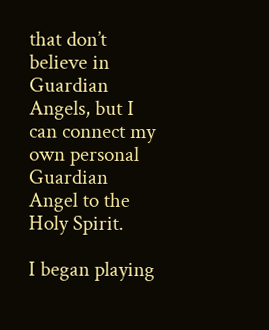that don’t believe in Guardian Angels, but I can connect my own personal Guardian Angel to the Holy Spirit.

I began playing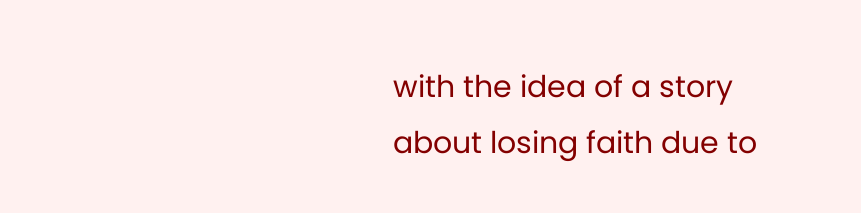with the idea of a story about losing faith due to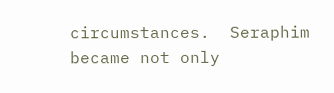circumstances.  Seraphim became not only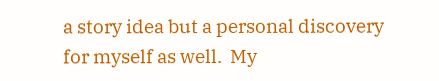a story idea but a personal discovery for myself as well.  My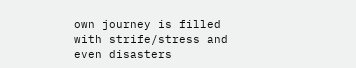own journey is filled with strife/stress and even disasters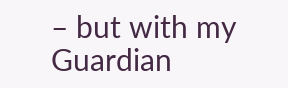– but with my Guardian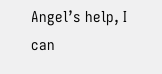Angel’s help, I can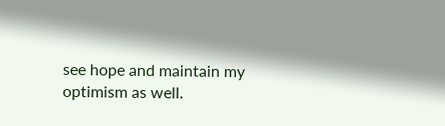see hope and maintain my optimism as well.